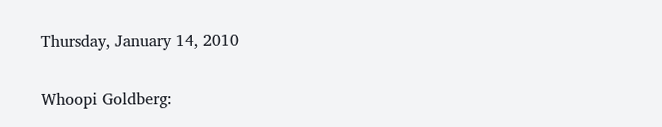Thursday, January 14, 2010

Whoopi Goldberg: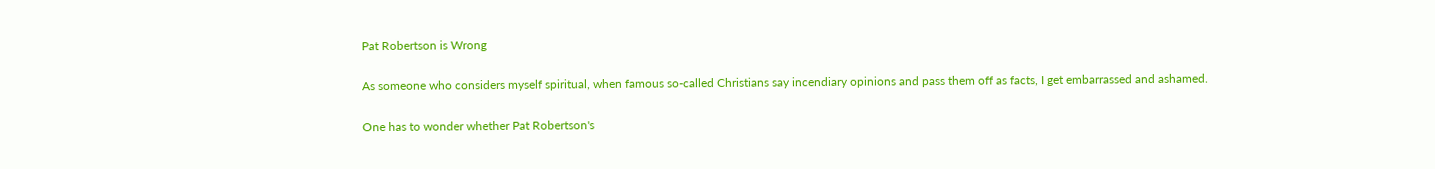Pat Robertson is Wrong

As someone who considers myself spiritual, when famous so-called Christians say incendiary opinions and pass them off as facts, I get embarrassed and ashamed.

One has to wonder whether Pat Robertson's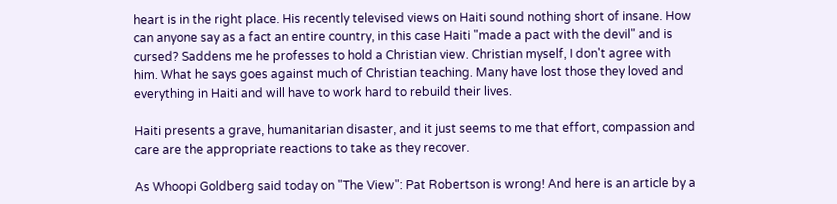heart is in the right place. His recently televised views on Haiti sound nothing short of insane. How can anyone say as a fact an entire country, in this case Haiti "made a pact with the devil" and is cursed? Saddens me he professes to hold a Christian view. Christian myself, I don't agree with him. What he says goes against much of Christian teaching. Many have lost those they loved and everything in Haiti and will have to work hard to rebuild their lives.

Haiti presents a grave, humanitarian disaster, and it just seems to me that effort, compassion and care are the appropriate reactions to take as they recover.

As Whoopi Goldberg said today on "The View": Pat Robertson is wrong! And here is an article by a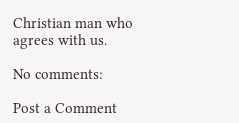Christian man who agrees with us.

No comments:

Post a Comment